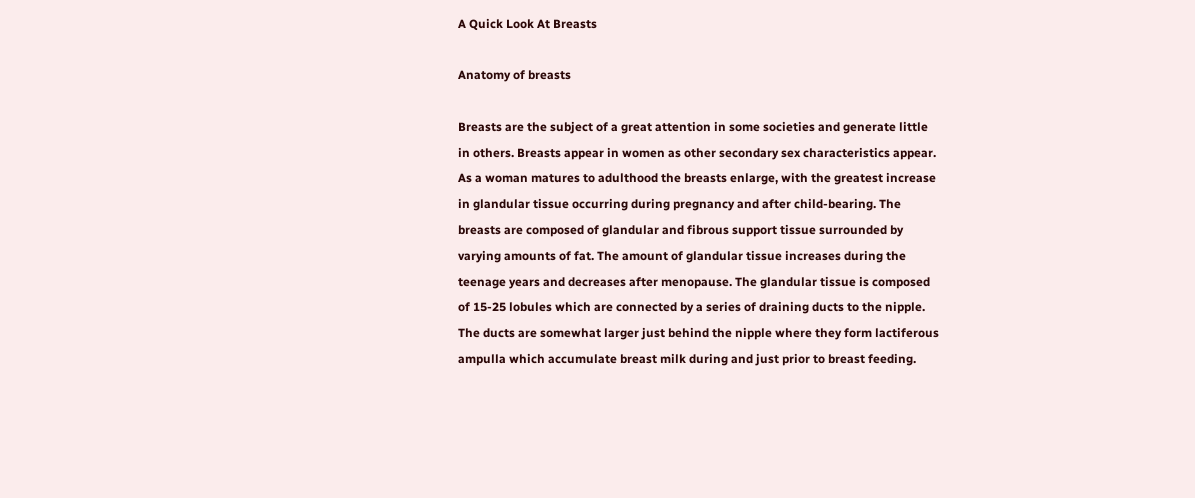A Quick Look At Breasts

Anatomy of breasts

Breasts are the subject of a great attention in some societies and generate little in others. Breasts appear in women as other secondary sex characteristics appear. As a woman matures to adulthood the breasts enlarge, with the greatest increase in glandular tissue occurring during pregnancy and after child-bearing. The breasts are composed of glandular and fibrous support tissue surrounded by varying amounts of fat. The amount of glandular tissue increases during the teenage years and decreases after menopause. The glandular tissue is composed of 15-25 lobules which are connected by a series of draining ducts to the nipple. The ducts are somewhat larger just behind the nipple where they form lactiferous ampulla which accumulate breast milk during and just prior to breast feeding.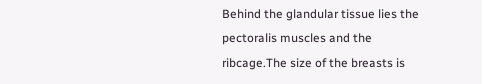Behind the glandular tissue lies the pectoralis muscles and the ribcage.The size of the breasts is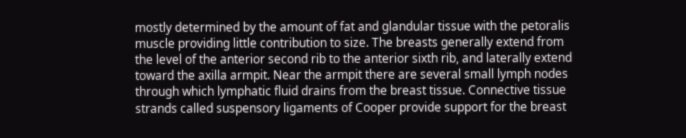mostly determined by the amount of fat and glandular tissue with the petoralis muscle providing little contribution to size. The breasts generally extend from the level of the anterior second rib to the anterior sixth rib, and laterally extend toward the axilla armpit. Near the armpit there are several small lymph nodes through which lymphatic fluid drains from the breast tissue. Connective tissue strands called suspensory ligaments of Cooper provide support for the breast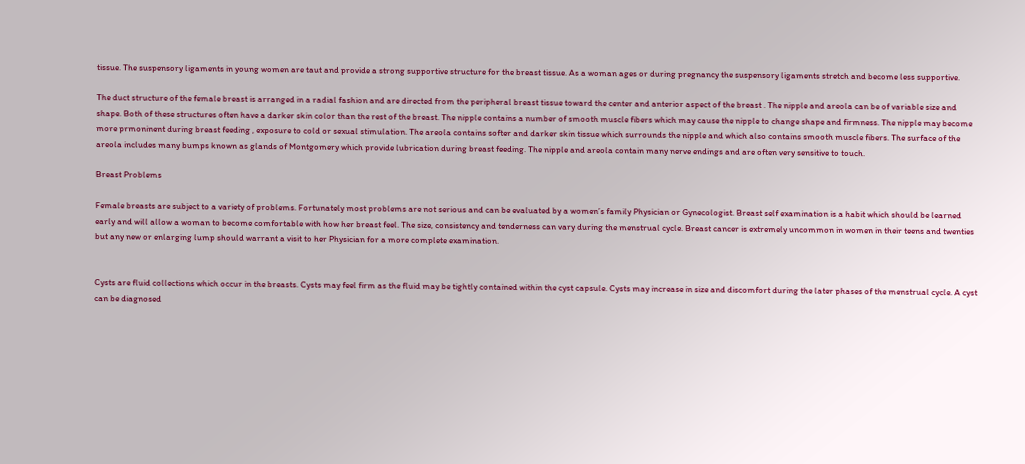tissue. The suspensory ligaments in young women are taut and provide a strong supportive structure for the breast tissue. As a woman ages or during pregnancy the suspensory ligaments stretch and become less supportive.

The duct structure of the female breast is arranged in a radial fashion and are directed from the peripheral breast tissue toward the center and anterior aspect of the breast . The nipple and areola can be of variable size and shape. Both of these structures often have a darker skin color than the rest of the breast. The nipple contains a number of smooth muscle fibers which may cause the nipple to change shape and firmness. The nipple may become more prmoninent during breast feeding , exposure to cold or sexual stimulation. The areola contains softer and darker skin tissue which surrounds the nipple and which also contains smooth muscle fibers. The surface of the areola includes many bumps known as glands of Montgomery which provide lubrication during breast feeding. The nipple and areola contain many nerve endings and are often very sensitive to touch.

Breast Problems

Female breasts are subject to a variety of problems. Fortunately most problems are not serious and can be evaluated by a women’s family Physician or Gynecologist. Breast self examination is a habit which should be learned early and will allow a woman to become comfortable with how her breast feel. The size, consistency and tenderness can vary during the menstrual cycle. Breast cancer is extremely uncommon in women in their teens and twenties but any new or enlarging lump should warrant a visit to her Physician for a more complete examination.


Cysts are fluid collections which occur in the breasts. Cysts may feel firm as the fluid may be tightly contained within the cyst capsule. Cysts may increase in size and discomfort during the later phases of the menstrual cycle. A cyst can be diagnosed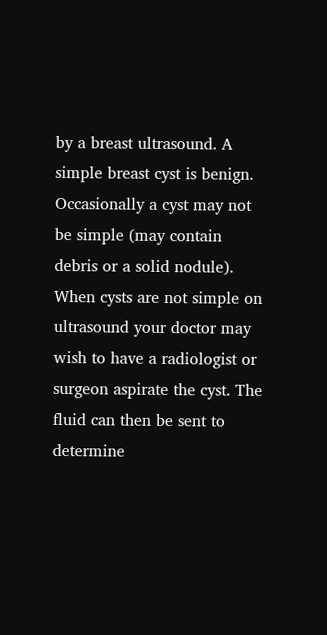by a breast ultrasound. A simple breast cyst is benign. Occasionally a cyst may not be simple (may contain debris or a solid nodule). When cysts are not simple on ultrasound your doctor may wish to have a radiologist or surgeon aspirate the cyst. The fluid can then be sent to determine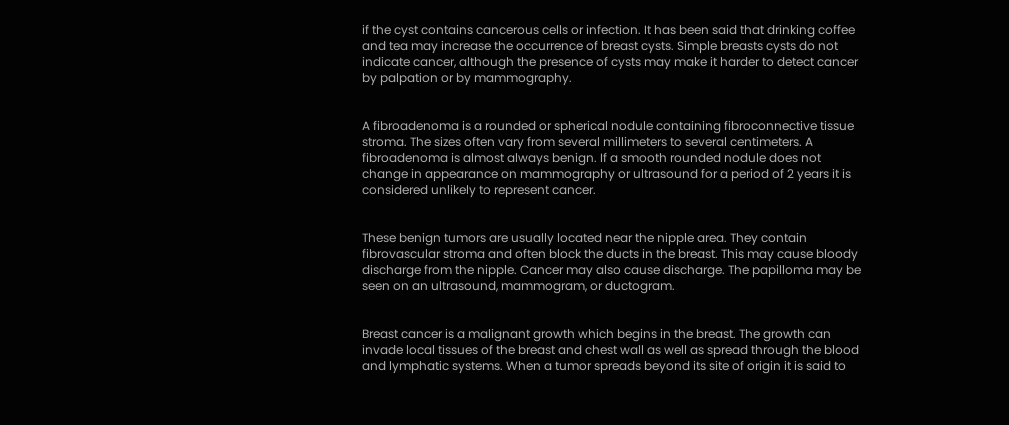if the cyst contains cancerous cells or infection. It has been said that drinking coffee and tea may increase the occurrence of breast cysts. Simple breasts cysts do not indicate cancer, although the presence of cysts may make it harder to detect cancer by palpation or by mammography.


A fibroadenoma is a rounded or spherical nodule containing fibroconnective tissue stroma. The sizes often vary from several millimeters to several centimeters. A fibroadenoma is almost always benign. If a smooth rounded nodule does not change in appearance on mammography or ultrasound for a period of 2 years it is considered unlikely to represent cancer.


These benign tumors are usually located near the nipple area. They contain fibrovascular stroma and often block the ducts in the breast. This may cause bloody discharge from the nipple. Cancer may also cause discharge. The papilloma may be seen on an ultrasound, mammogram, or ductogram.


Breast cancer is a malignant growth which begins in the breast. The growth can invade local tissues of the breast and chest wall as well as spread through the blood and lymphatic systems. When a tumor spreads beyond its site of origin it is said to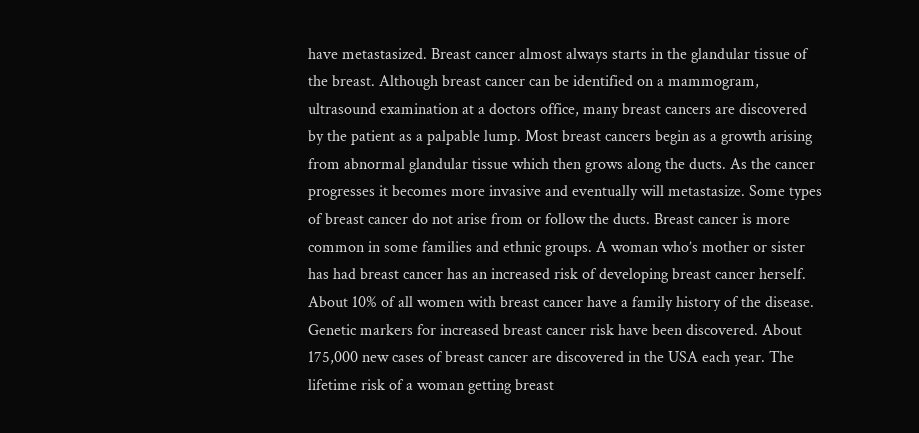have metastasized. Breast cancer almost always starts in the glandular tissue of the breast. Although breast cancer can be identified on a mammogram, ultrasound examination at a doctors office, many breast cancers are discovered by the patient as a palpable lump. Most breast cancers begin as a growth arising from abnormal glandular tissue which then grows along the ducts. As the cancer progresses it becomes more invasive and eventually will metastasize. Some types of breast cancer do not arise from or follow the ducts. Breast cancer is more common in some families and ethnic groups. A woman who’s mother or sister has had breast cancer has an increased risk of developing breast cancer herself. About 10% of all women with breast cancer have a family history of the disease. Genetic markers for increased breast cancer risk have been discovered. About 175,000 new cases of breast cancer are discovered in the USA each year. The lifetime risk of a woman getting breast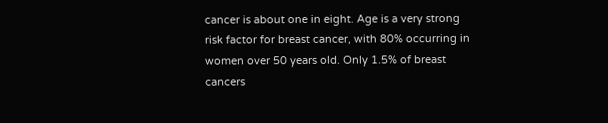cancer is about one in eight. Age is a very strong risk factor for breast cancer, with 80% occurring in women over 50 years old. Only 1.5% of breast cancers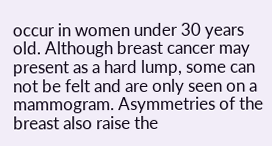occur in women under 30 years old. Although breast cancer may present as a hard lump, some can not be felt and are only seen on a mammogram. Asymmetries of the breast also raise the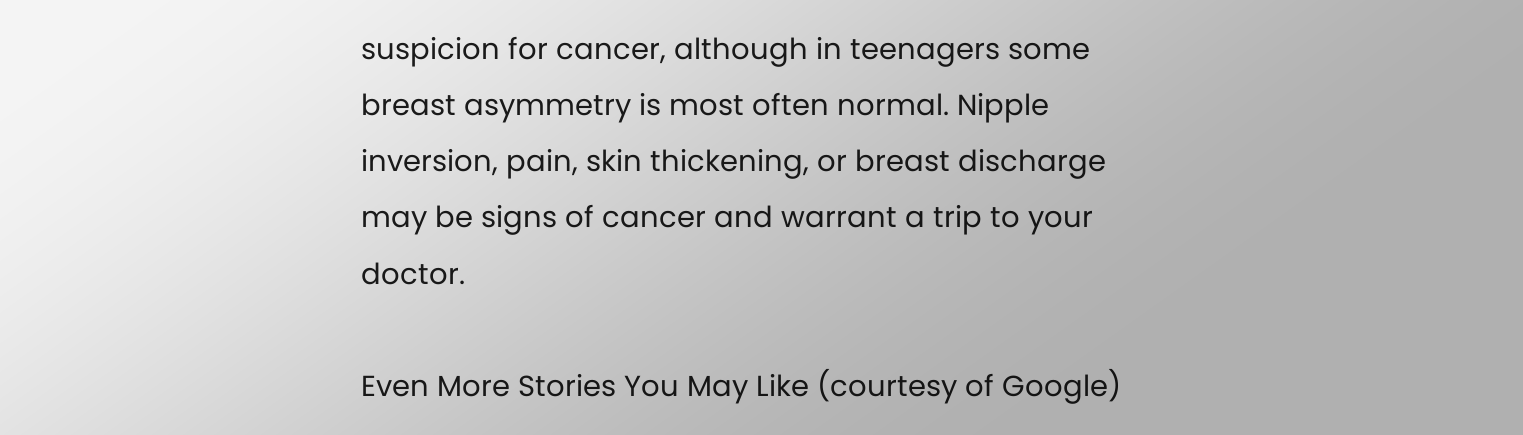suspicion for cancer, although in teenagers some breast asymmetry is most often normal. Nipple inversion, pain, skin thickening, or breast discharge may be signs of cancer and warrant a trip to your doctor.

Even More Stories You May Like (courtesy of Google)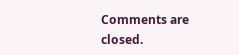Comments are closed.